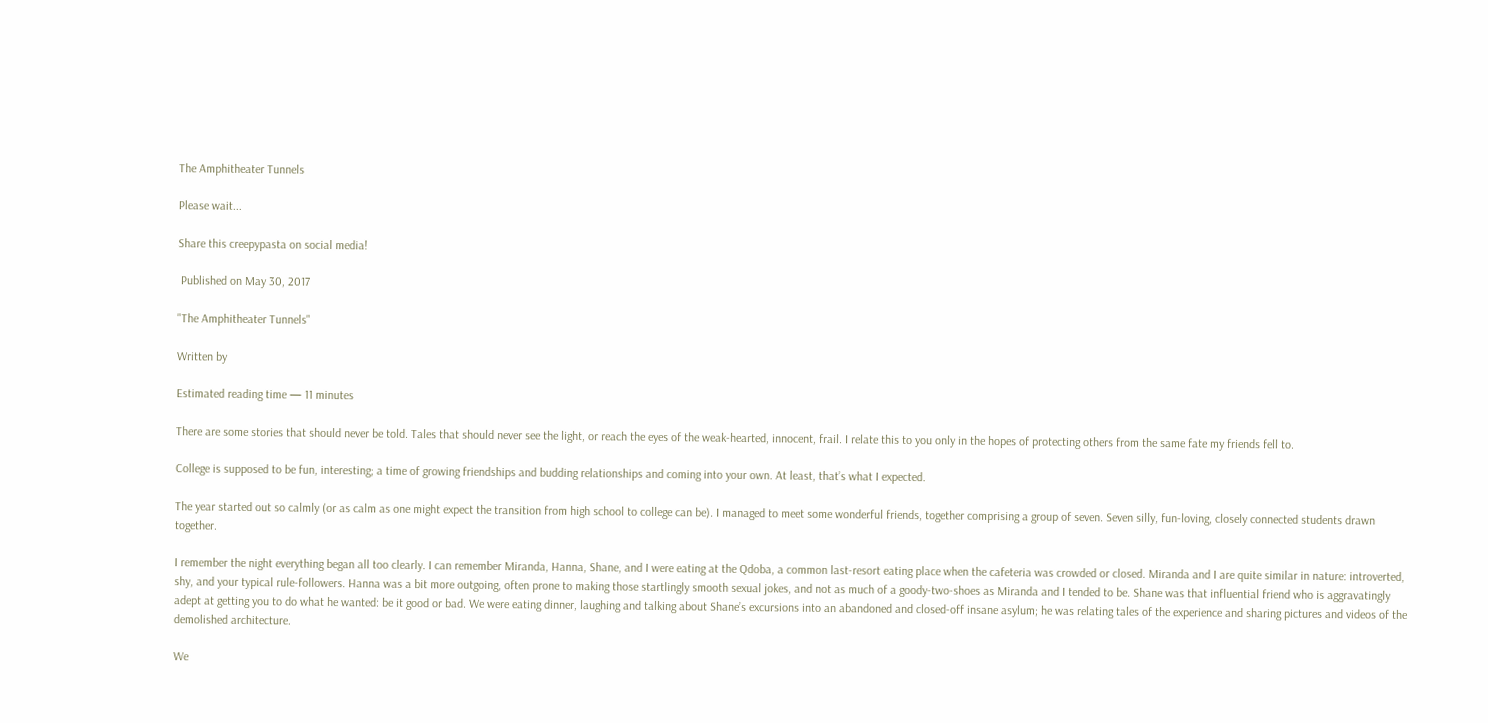The Amphitheater Tunnels

Please wait...

Share this creepypasta on social media!

 Published on May 30, 2017

"The Amphitheater Tunnels"

Written by

Estimated reading time — 11 minutes

There are some stories that should never be told. Tales that should never see the light, or reach the eyes of the weak-hearted, innocent, frail. I relate this to you only in the hopes of protecting others from the same fate my friends fell to.

College is supposed to be fun, interesting; a time of growing friendships and budding relationships and coming into your own. At least, that’s what I expected.

The year started out so calmly (or as calm as one might expect the transition from high school to college can be). I managed to meet some wonderful friends, together comprising a group of seven. Seven silly, fun-loving, closely connected students drawn together.

I remember the night everything began all too clearly. I can remember Miranda, Hanna, Shane, and I were eating at the Qdoba, a common last-resort eating place when the cafeteria was crowded or closed. Miranda and I are quite similar in nature: introverted, shy, and your typical rule-followers. Hanna was a bit more outgoing, often prone to making those startlingly smooth sexual jokes, and not as much of a goody-two-shoes as Miranda and I tended to be. Shane was that influential friend who is aggravatingly adept at getting you to do what he wanted: be it good or bad. We were eating dinner, laughing and talking about Shane’s excursions into an abandoned and closed-off insane asylum; he was relating tales of the experience and sharing pictures and videos of the demolished architecture.

We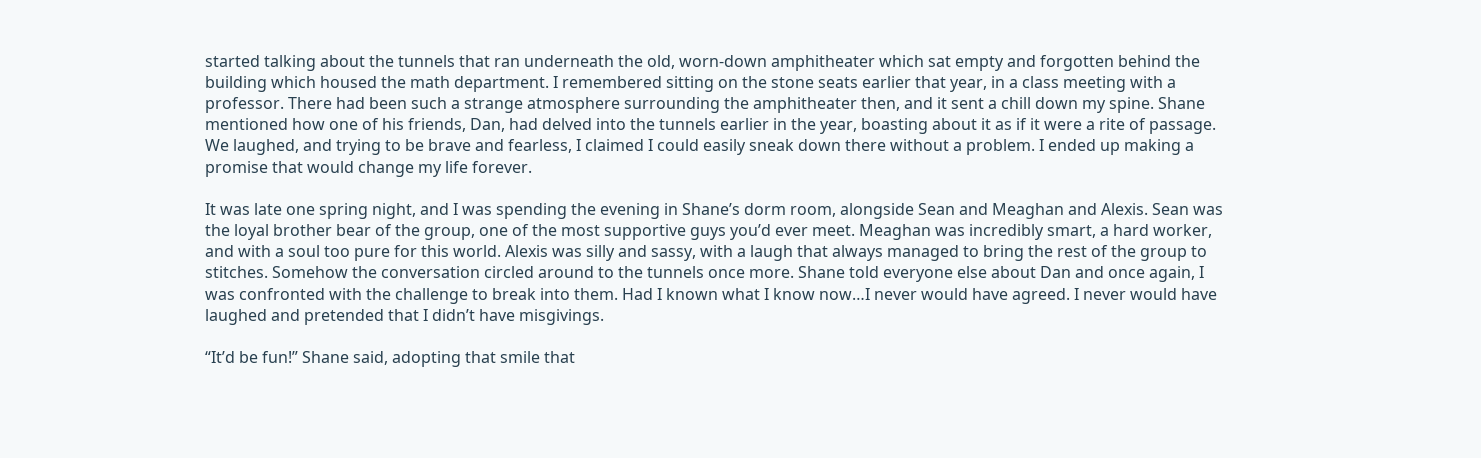started talking about the tunnels that ran underneath the old, worn-down amphitheater which sat empty and forgotten behind the building which housed the math department. I remembered sitting on the stone seats earlier that year, in a class meeting with a professor. There had been such a strange atmosphere surrounding the amphitheater then, and it sent a chill down my spine. Shane mentioned how one of his friends, Dan, had delved into the tunnels earlier in the year, boasting about it as if it were a rite of passage. We laughed, and trying to be brave and fearless, I claimed I could easily sneak down there without a problem. I ended up making a promise that would change my life forever.

It was late one spring night, and I was spending the evening in Shane’s dorm room, alongside Sean and Meaghan and Alexis. Sean was the loyal brother bear of the group, one of the most supportive guys you’d ever meet. Meaghan was incredibly smart, a hard worker, and with a soul too pure for this world. Alexis was silly and sassy, with a laugh that always managed to bring the rest of the group to stitches. Somehow the conversation circled around to the tunnels once more. Shane told everyone else about Dan and once again, I was confronted with the challenge to break into them. Had I known what I know now…I never would have agreed. I never would have laughed and pretended that I didn’t have misgivings.

“It’d be fun!” Shane said, adopting that smile that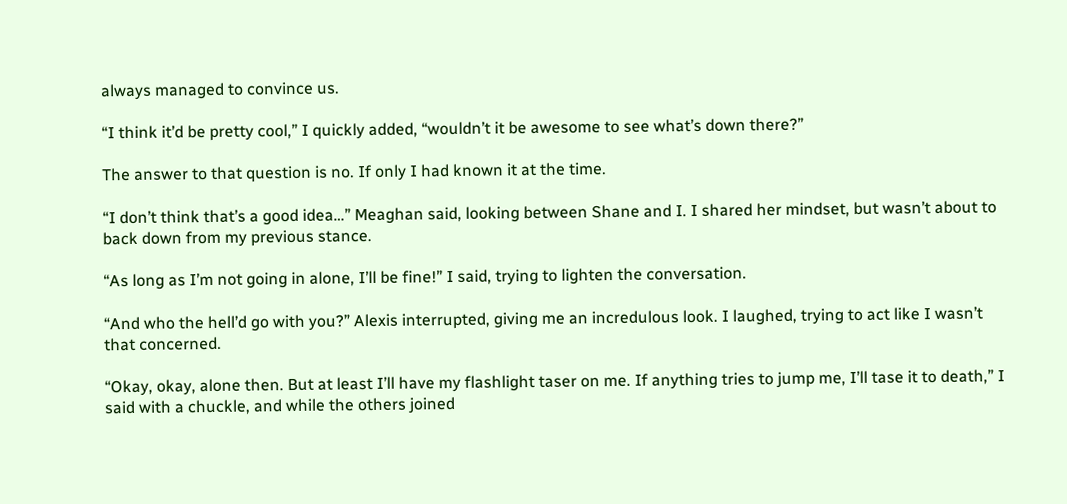always managed to convince us.

“I think it’d be pretty cool,” I quickly added, “wouldn’t it be awesome to see what’s down there?”

The answer to that question is no. If only I had known it at the time.

“I don’t think that’s a good idea…” Meaghan said, looking between Shane and I. I shared her mindset, but wasn’t about to back down from my previous stance.

“As long as I’m not going in alone, I’ll be fine!” I said, trying to lighten the conversation.

“And who the hell’d go with you?” Alexis interrupted, giving me an incredulous look. I laughed, trying to act like I wasn’t that concerned.

“Okay, okay, alone then. But at least I’ll have my flashlight taser on me. If anything tries to jump me, I’ll tase it to death,” I said with a chuckle, and while the others joined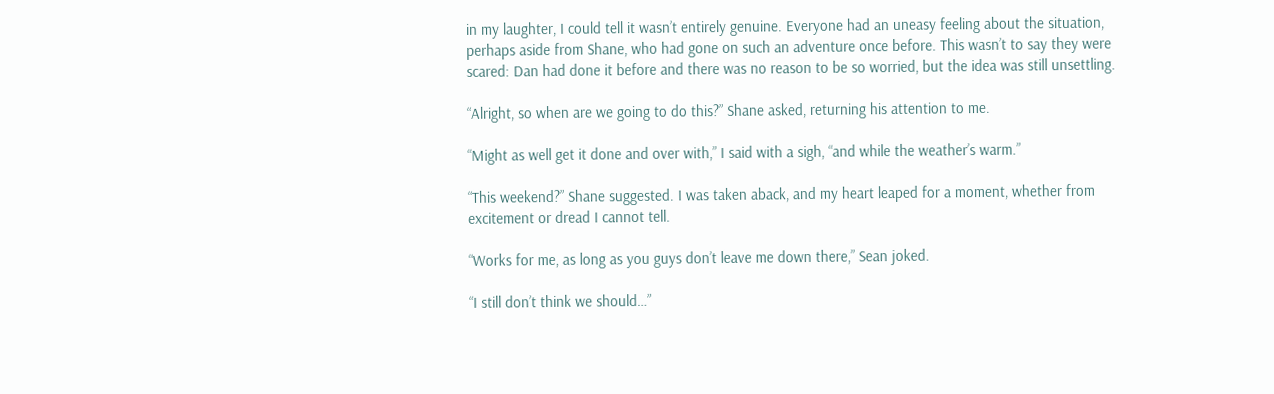in my laughter, I could tell it wasn’t entirely genuine. Everyone had an uneasy feeling about the situation, perhaps aside from Shane, who had gone on such an adventure once before. This wasn’t to say they were scared: Dan had done it before and there was no reason to be so worried, but the idea was still unsettling.

“Alright, so when are we going to do this?” Shane asked, returning his attention to me.

“Might as well get it done and over with,” I said with a sigh, “and while the weather’s warm.”

“This weekend?” Shane suggested. I was taken aback, and my heart leaped for a moment, whether from excitement or dread I cannot tell.

“Works for me, as long as you guys don’t leave me down there,” Sean joked.

“I still don’t think we should…”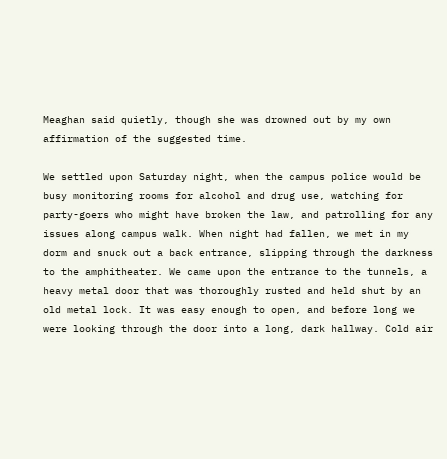Meaghan said quietly, though she was drowned out by my own affirmation of the suggested time.

We settled upon Saturday night, when the campus police would be busy monitoring rooms for alcohol and drug use, watching for party-goers who might have broken the law, and patrolling for any issues along campus walk. When night had fallen, we met in my dorm and snuck out a back entrance, slipping through the darkness to the amphitheater. We came upon the entrance to the tunnels, a heavy metal door that was thoroughly rusted and held shut by an old metal lock. It was easy enough to open, and before long we were looking through the door into a long, dark hallway. Cold air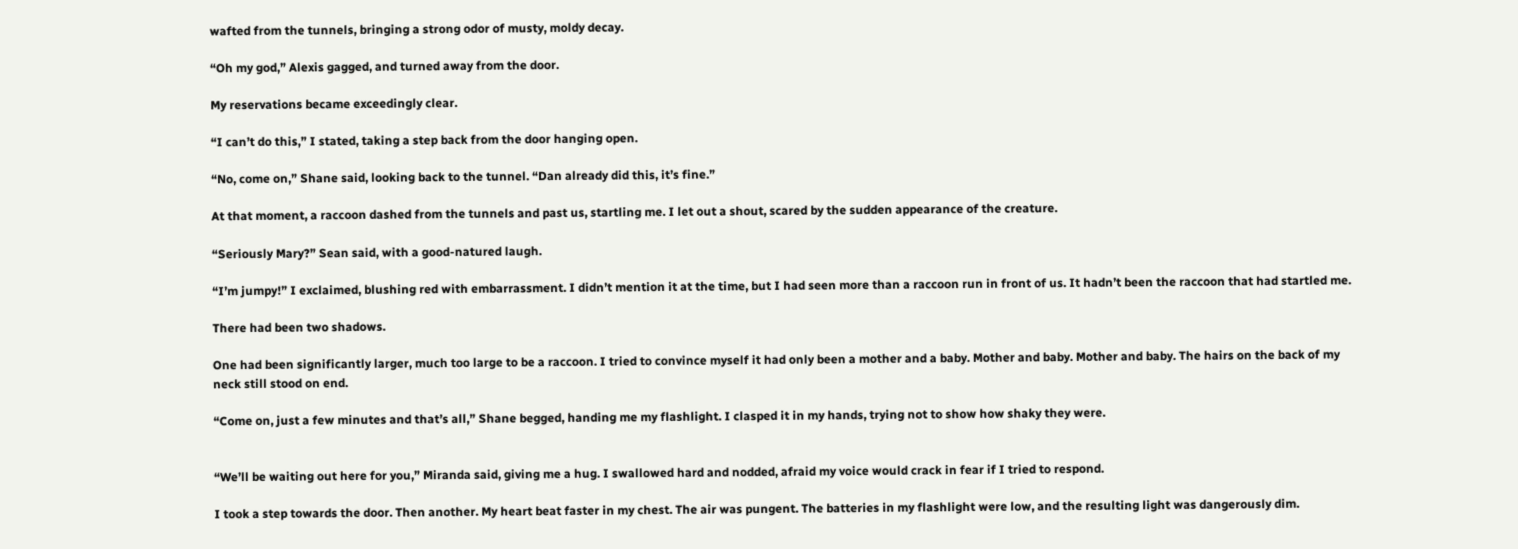wafted from the tunnels, bringing a strong odor of musty, moldy decay.

“Oh my god,” Alexis gagged, and turned away from the door.

My reservations became exceedingly clear.

“I can’t do this,” I stated, taking a step back from the door hanging open.

“No, come on,” Shane said, looking back to the tunnel. “Dan already did this, it’s fine.”

At that moment, a raccoon dashed from the tunnels and past us, startling me. I let out a shout, scared by the sudden appearance of the creature.

“Seriously Mary?” Sean said, with a good-natured laugh.

“I’m jumpy!” I exclaimed, blushing red with embarrassment. I didn’t mention it at the time, but I had seen more than a raccoon run in front of us. It hadn’t been the raccoon that had startled me.

There had been two shadows.

One had been significantly larger, much too large to be a raccoon. I tried to convince myself it had only been a mother and a baby. Mother and baby. Mother and baby. The hairs on the back of my neck still stood on end.

“Come on, just a few minutes and that’s all,” Shane begged, handing me my flashlight. I clasped it in my hands, trying not to show how shaky they were.


“We’ll be waiting out here for you,” Miranda said, giving me a hug. I swallowed hard and nodded, afraid my voice would crack in fear if I tried to respond.

I took a step towards the door. Then another. My heart beat faster in my chest. The air was pungent. The batteries in my flashlight were low, and the resulting light was dangerously dim.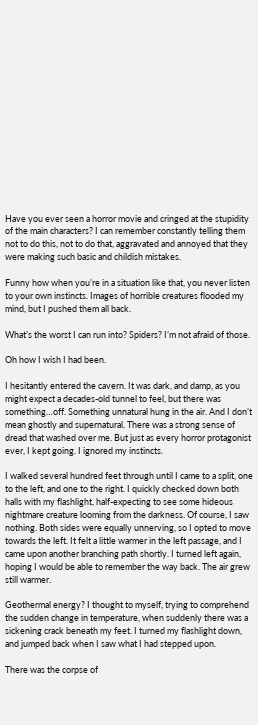Have you ever seen a horror movie and cringed at the stupidity of the main characters? I can remember constantly telling them not to do this, not to do that, aggravated and annoyed that they were making such basic and childish mistakes.

Funny how when you’re in a situation like that, you never listen to your own instincts. Images of horrible creatures flooded my mind, but I pushed them all back.

What’s the worst I can run into? Spiders? I’m not afraid of those.

Oh how I wish I had been.

I hesitantly entered the cavern. It was dark, and damp, as you might expect a decades-old tunnel to feel, but there was something…off. Something unnatural hung in the air. And I don’t mean ghostly and supernatural. There was a strong sense of dread that washed over me. But just as every horror protagonist ever, I kept going. I ignored my instincts.

I walked several hundred feet through until I came to a split, one to the left, and one to the right. I quickly checked down both halls with my flashlight, half-expecting to see some hideous nightmare creature looming from the darkness. Of course, I saw nothing. Both sides were equally unnerving, so I opted to move towards the left. It felt a little warmer in the left passage, and I came upon another branching path shortly. I turned left again, hoping I would be able to remember the way back. The air grew still warmer.

Geothermal energy? I thought to myself, trying to comprehend the sudden change in temperature, when suddenly there was a sickening crack beneath my feet. I turned my flashlight down, and jumped back when I saw what I had stepped upon.

There was the corpse of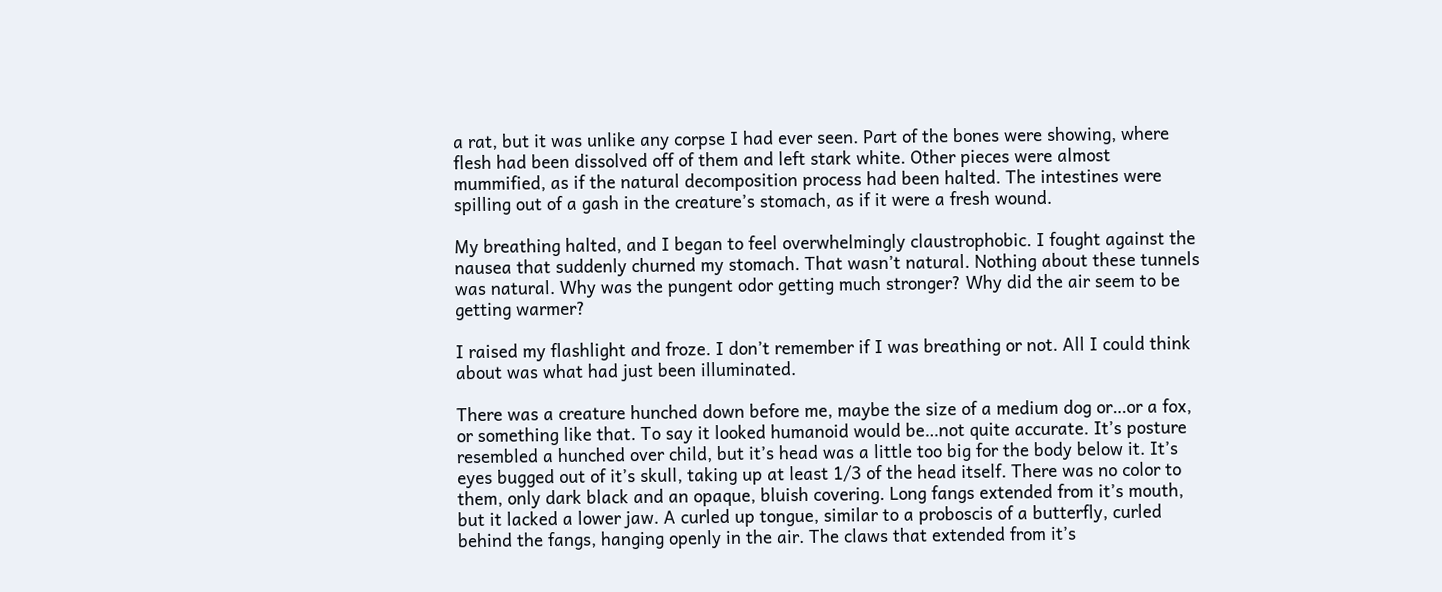a rat, but it was unlike any corpse I had ever seen. Part of the bones were showing, where flesh had been dissolved off of them and left stark white. Other pieces were almost mummified, as if the natural decomposition process had been halted. The intestines were spilling out of a gash in the creature’s stomach, as if it were a fresh wound.

My breathing halted, and I began to feel overwhelmingly claustrophobic. I fought against the nausea that suddenly churned my stomach. That wasn’t natural. Nothing about these tunnels was natural. Why was the pungent odor getting much stronger? Why did the air seem to be getting warmer?

I raised my flashlight and froze. I don’t remember if I was breathing or not. All I could think about was what had just been illuminated.

There was a creature hunched down before me, maybe the size of a medium dog or…or a fox, or something like that. To say it looked humanoid would be…not quite accurate. It’s posture resembled a hunched over child, but it’s head was a little too big for the body below it. It’s eyes bugged out of it’s skull, taking up at least 1/3 of the head itself. There was no color to them, only dark black and an opaque, bluish covering. Long fangs extended from it’s mouth, but it lacked a lower jaw. A curled up tongue, similar to a proboscis of a butterfly, curled behind the fangs, hanging openly in the air. The claws that extended from it’s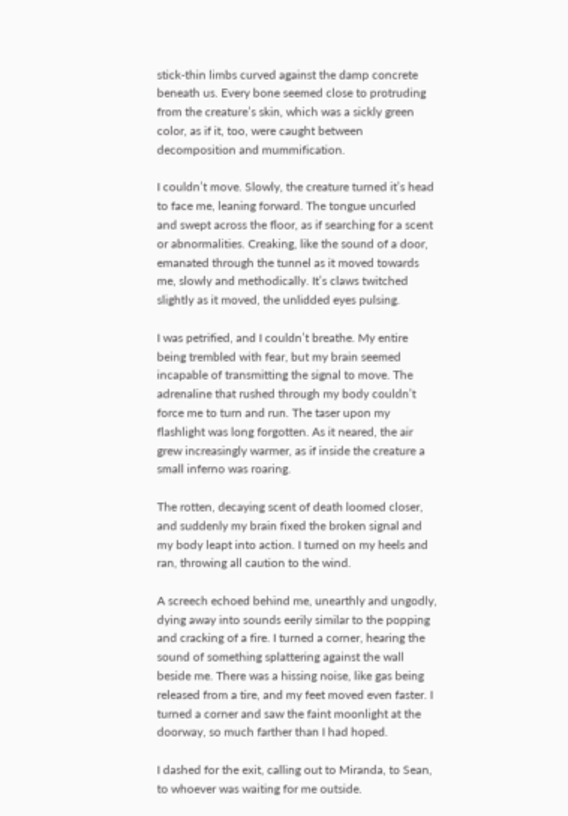stick-thin limbs curved against the damp concrete beneath us. Every bone seemed close to protruding from the creature’s skin, which was a sickly green color, as if it, too, were caught between decomposition and mummification.

I couldn’t move. Slowly, the creature turned it’s head to face me, leaning forward. The tongue uncurled and swept across the floor, as if searching for a scent or abnormalities. Creaking, like the sound of a door, emanated through the tunnel as it moved towards me, slowly and methodically. It’s claws twitched slightly as it moved, the unlidded eyes pulsing.

I was petrified, and I couldn’t breathe. My entire being trembled with fear, but my brain seemed incapable of transmitting the signal to move. The adrenaline that rushed through my body couldn’t force me to turn and run. The taser upon my flashlight was long forgotten. As it neared, the air grew increasingly warmer, as if inside the creature a small inferno was roaring.

The rotten, decaying scent of death loomed closer, and suddenly my brain fixed the broken signal and my body leapt into action. I turned on my heels and ran, throwing all caution to the wind.

A screech echoed behind me, unearthly and ungodly, dying away into sounds eerily similar to the popping and cracking of a fire. I turned a corner, hearing the sound of something splattering against the wall beside me. There was a hissing noise, like gas being released from a tire, and my feet moved even faster. I turned a corner and saw the faint moonlight at the doorway, so much farther than I had hoped.

I dashed for the exit, calling out to Miranda, to Sean, to whoever was waiting for me outside.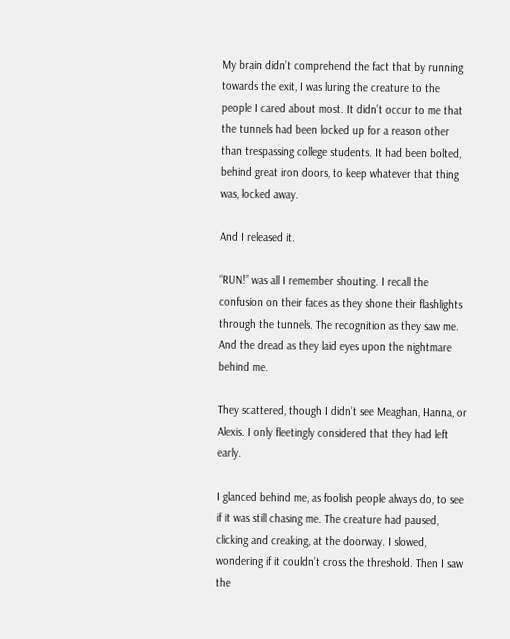My brain didn’t comprehend the fact that by running towards the exit, I was luring the creature to the people I cared about most. It didn’t occur to me that the tunnels had been locked up for a reason other than trespassing college students. It had been bolted, behind great iron doors, to keep whatever that thing was, locked away.

And I released it.

“RUN!” was all I remember shouting. I recall the confusion on their faces as they shone their flashlights through the tunnels. The recognition as they saw me. And the dread as they laid eyes upon the nightmare behind me.

They scattered, though I didn’t see Meaghan, Hanna, or Alexis. I only fleetingly considered that they had left early.

I glanced behind me, as foolish people always do, to see if it was still chasing me. The creature had paused, clicking and creaking, at the doorway. I slowed, wondering if it couldn’t cross the threshold. Then I saw the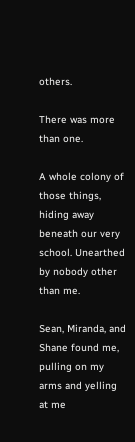others.

There was more than one.

A whole colony of those things, hiding away beneath our very school. Unearthed by nobody other than me.

Sean, Miranda, and Shane found me, pulling on my arms and yelling at me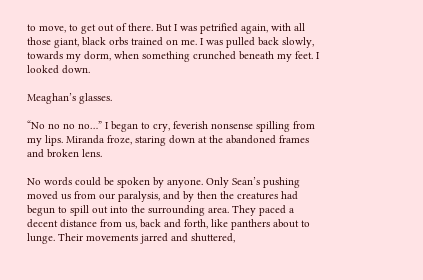to move, to get out of there. But I was petrified again, with all those giant, black orbs trained on me. I was pulled back slowly, towards my dorm, when something crunched beneath my feet. I looked down.

Meaghan’s glasses.

“No no no no…” I began to cry, feverish nonsense spilling from my lips. Miranda froze, staring down at the abandoned frames and broken lens.

No words could be spoken by anyone. Only Sean’s pushing moved us from our paralysis, and by then the creatures had begun to spill out into the surrounding area. They paced a decent distance from us, back and forth, like panthers about to lunge. Their movements jarred and shuttered,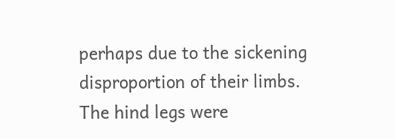perhaps due to the sickening disproportion of their limbs. The hind legs were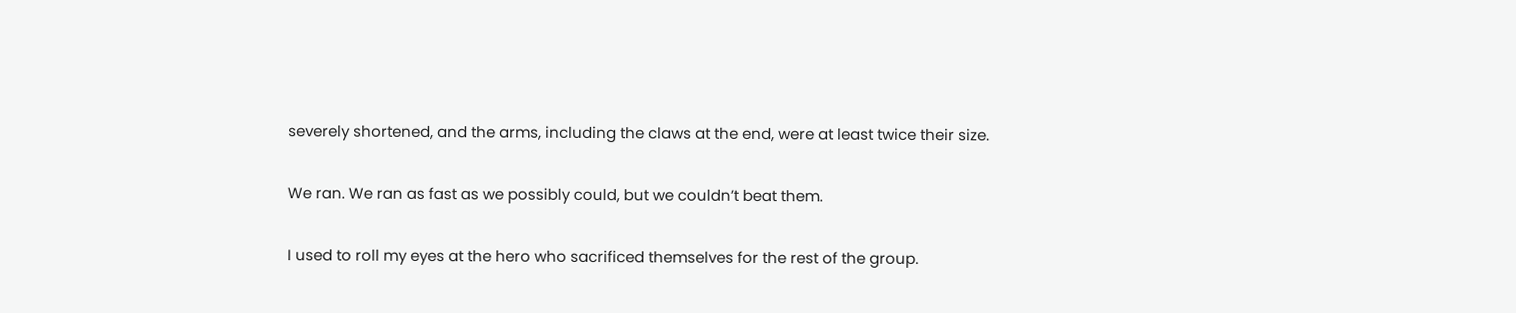severely shortened, and the arms, including the claws at the end, were at least twice their size.

We ran. We ran as fast as we possibly could, but we couldn’t beat them.

I used to roll my eyes at the hero who sacrificed themselves for the rest of the group.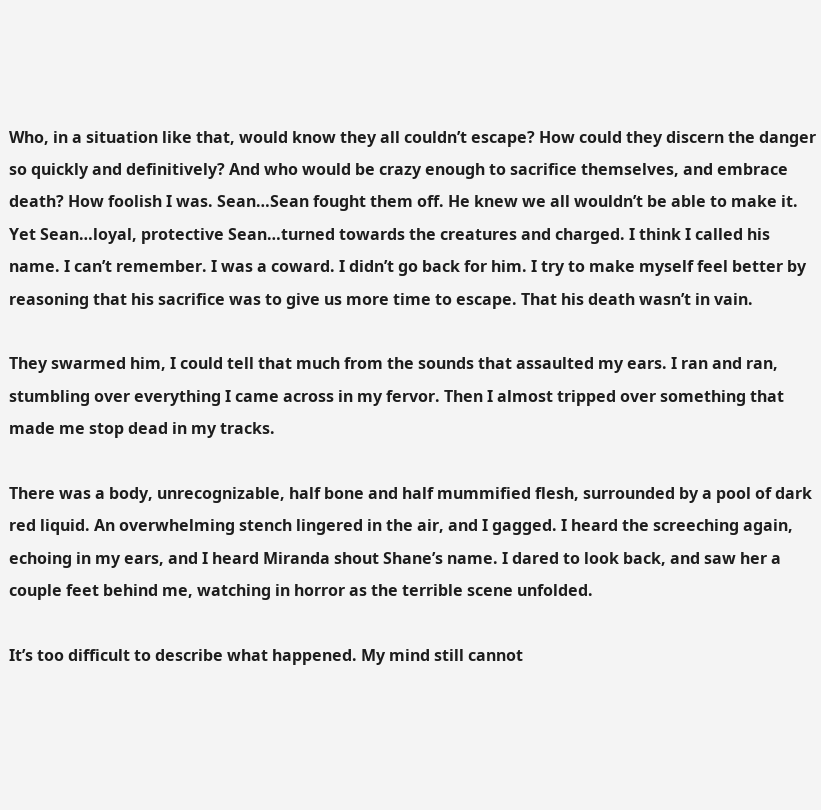Who, in a situation like that, would know they all couldn’t escape? How could they discern the danger so quickly and definitively? And who would be crazy enough to sacrifice themselves, and embrace death? How foolish I was. Sean…Sean fought them off. He knew we all wouldn’t be able to make it. Yet Sean…loyal, protective Sean…turned towards the creatures and charged. I think I called his name. I can’t remember. I was a coward. I didn’t go back for him. I try to make myself feel better by reasoning that his sacrifice was to give us more time to escape. That his death wasn’t in vain.

They swarmed him, I could tell that much from the sounds that assaulted my ears. I ran and ran, stumbling over everything I came across in my fervor. Then I almost tripped over something that made me stop dead in my tracks.

There was a body, unrecognizable, half bone and half mummified flesh, surrounded by a pool of dark red liquid. An overwhelming stench lingered in the air, and I gagged. I heard the screeching again, echoing in my ears, and I heard Miranda shout Shane’s name. I dared to look back, and saw her a couple feet behind me, watching in horror as the terrible scene unfolded.

It’s too difficult to describe what happened. My mind still cannot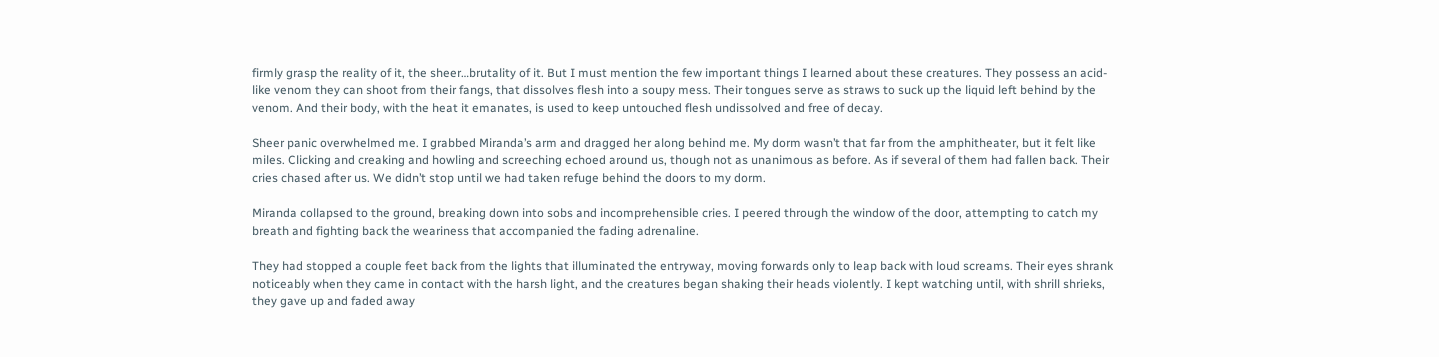firmly grasp the reality of it, the sheer…brutality of it. But I must mention the few important things I learned about these creatures. They possess an acid-like venom they can shoot from their fangs, that dissolves flesh into a soupy mess. Their tongues serve as straws to suck up the liquid left behind by the venom. And their body, with the heat it emanates, is used to keep untouched flesh undissolved and free of decay.

Sheer panic overwhelmed me. I grabbed Miranda’s arm and dragged her along behind me. My dorm wasn’t that far from the amphitheater, but it felt like miles. Clicking and creaking and howling and screeching echoed around us, though not as unanimous as before. As if several of them had fallen back. Their cries chased after us. We didn’t stop until we had taken refuge behind the doors to my dorm.

Miranda collapsed to the ground, breaking down into sobs and incomprehensible cries. I peered through the window of the door, attempting to catch my breath and fighting back the weariness that accompanied the fading adrenaline.

They had stopped a couple feet back from the lights that illuminated the entryway, moving forwards only to leap back with loud screams. Their eyes shrank noticeably when they came in contact with the harsh light, and the creatures began shaking their heads violently. I kept watching until, with shrill shrieks, they gave up and faded away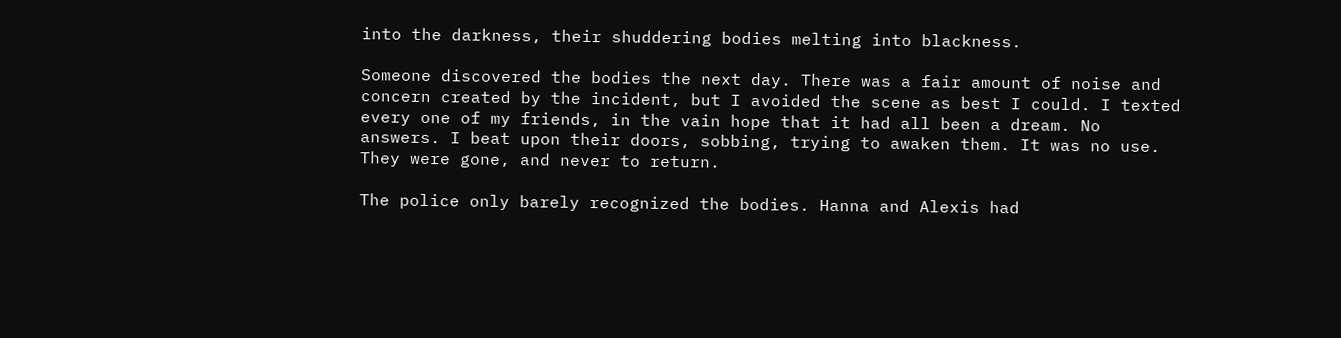into the darkness, their shuddering bodies melting into blackness.

Someone discovered the bodies the next day. There was a fair amount of noise and concern created by the incident, but I avoided the scene as best I could. I texted every one of my friends, in the vain hope that it had all been a dream. No answers. I beat upon their doors, sobbing, trying to awaken them. It was no use. They were gone, and never to return.

The police only barely recognized the bodies. Hanna and Alexis had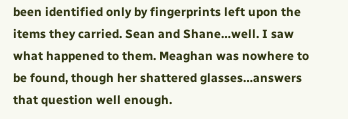been identified only by fingerprints left upon the items they carried. Sean and Shane…well. I saw what happened to them. Meaghan was nowhere to be found, though her shattered glasses…answers that question well enough.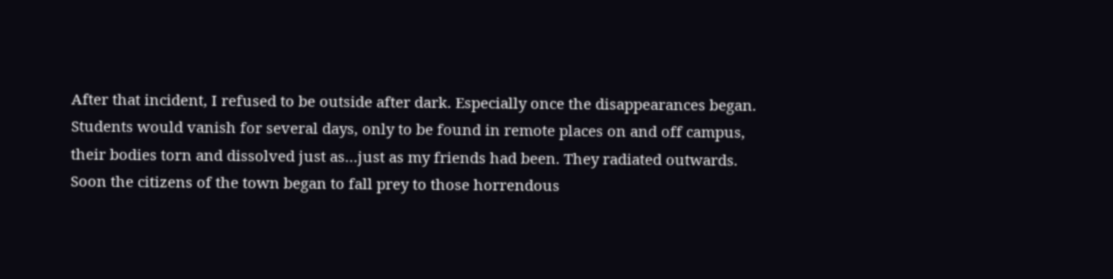After that incident, I refused to be outside after dark. Especially once the disappearances began. Students would vanish for several days, only to be found in remote places on and off campus, their bodies torn and dissolved just as…just as my friends had been. They radiated outwards. Soon the citizens of the town began to fall prey to those horrendous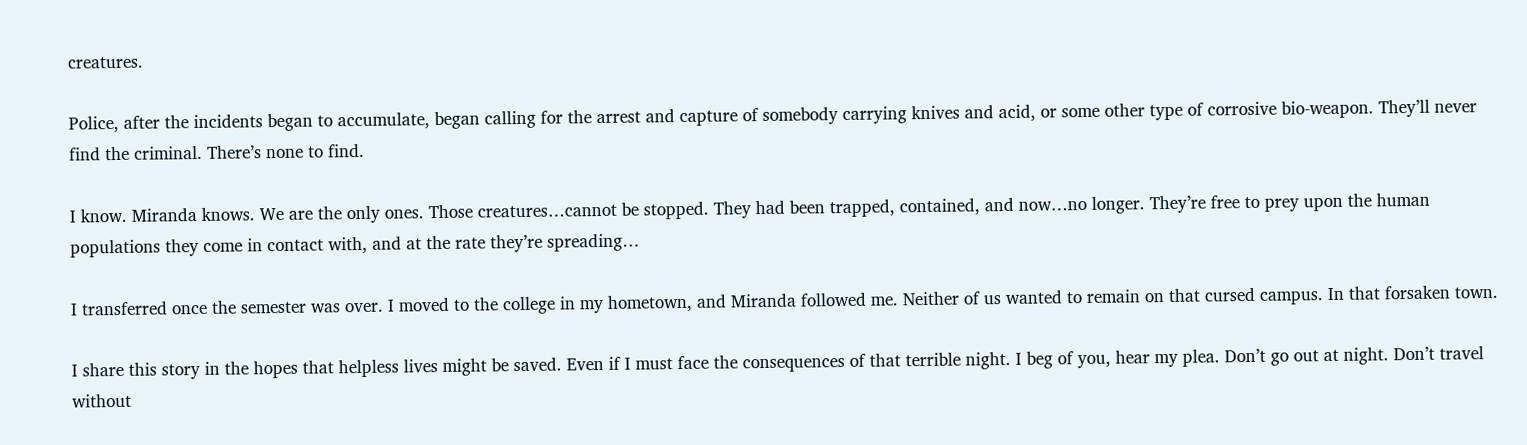creatures.

Police, after the incidents began to accumulate, began calling for the arrest and capture of somebody carrying knives and acid, or some other type of corrosive bio-weapon. They’ll never find the criminal. There’s none to find.

I know. Miranda knows. We are the only ones. Those creatures…cannot be stopped. They had been trapped, contained, and now…no longer. They’re free to prey upon the human populations they come in contact with, and at the rate they’re spreading…

I transferred once the semester was over. I moved to the college in my hometown, and Miranda followed me. Neither of us wanted to remain on that cursed campus. In that forsaken town.

I share this story in the hopes that helpless lives might be saved. Even if I must face the consequences of that terrible night. I beg of you, hear my plea. Don’t go out at night. Don’t travel without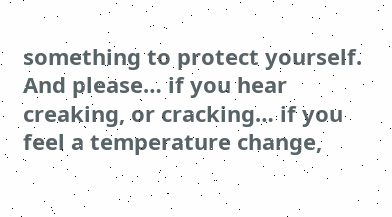something to protect yourself. And please… if you hear creaking, or cracking… if you feel a temperature change,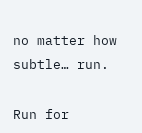no matter how subtle… run.

Run for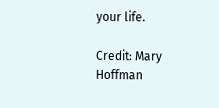your life.

Credit: Mary Hoffman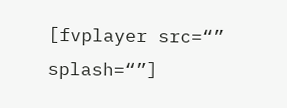[fvplayer src=“” splash=“”]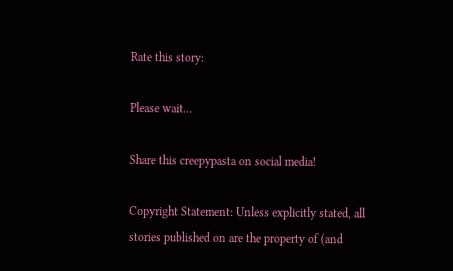Rate this story:

Please wait...

Share this creepypasta on social media!

Copyright Statement: Unless explicitly stated, all stories published on are the property of (and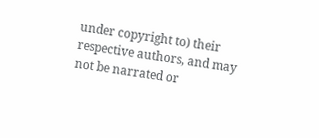under copyright to) their respective authors, and may not be narrated or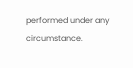performed under any circumstance.